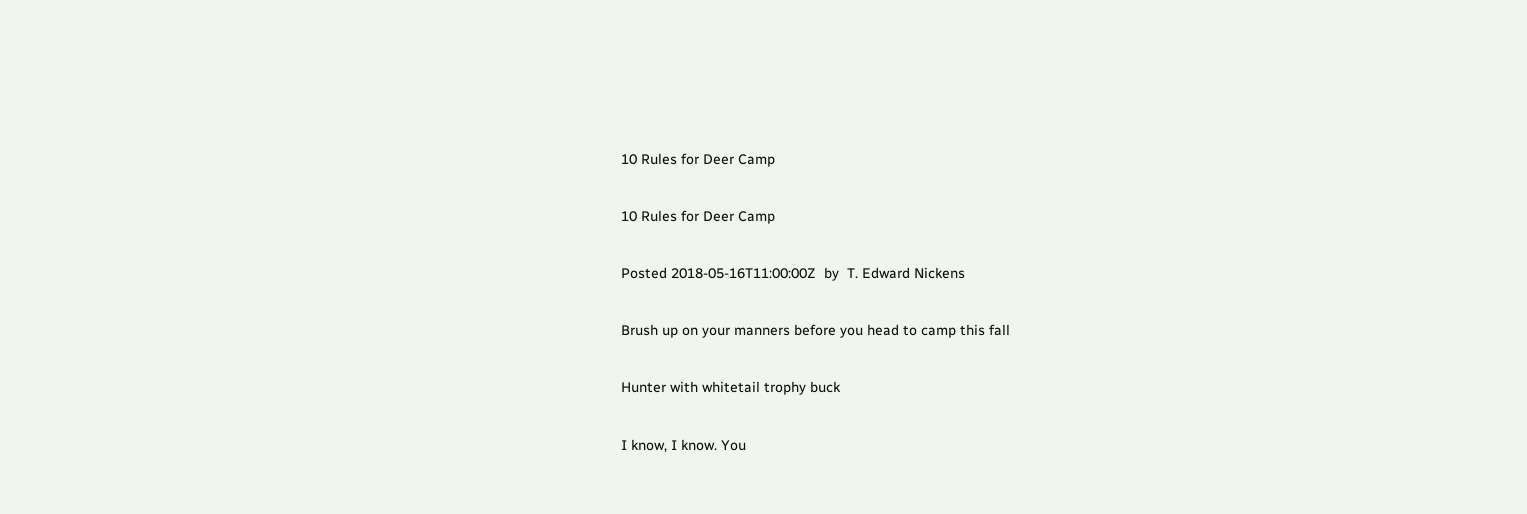10 Rules for Deer Camp

10 Rules for Deer Camp

Posted 2018-05-16T11:00:00Z  by  T. Edward Nickens

Brush up on your manners before you head to camp this fall

Hunter with whitetail trophy buck

I know, I know. You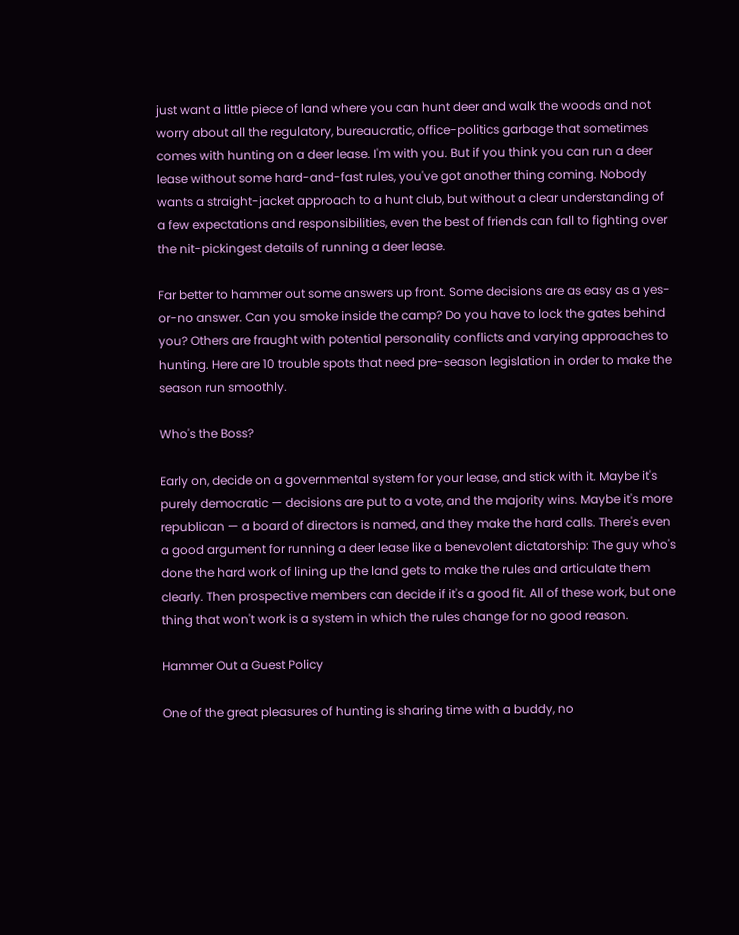just want a little piece of land where you can hunt deer and walk the woods and not worry about all the regulatory, bureaucratic, office-politics garbage that sometimes comes with hunting on a deer lease. I'm with you. But if you think you can run a deer lease without some hard-and-fast rules, you've got another thing coming. Nobody wants a straight-jacket approach to a hunt club, but without a clear understanding of a few expectations and responsibilities, even the best of friends can fall to fighting over the nit-pickingest details of running a deer lease.

Far better to hammer out some answers up front. Some decisions are as easy as a yes-or-no answer. Can you smoke inside the camp? Do you have to lock the gates behind you? Others are fraught with potential personality conflicts and varying approaches to hunting. Here are 10 trouble spots that need pre-season legislation in order to make the season run smoothly.

Who's the Boss?

Early on, decide on a governmental system for your lease, and stick with it. Maybe it's purely democratic — decisions are put to a vote, and the majority wins. Maybe it's more republican — a board of directors is named, and they make the hard calls. There's even a good argument for running a deer lease like a benevolent dictatorship: The guy who's done the hard work of lining up the land gets to make the rules and articulate them clearly. Then prospective members can decide if it's a good fit. All of these work, but one thing that won't work is a system in which the rules change for no good reason.

Hammer Out a Guest Policy

One of the great pleasures of hunting is sharing time with a buddy, no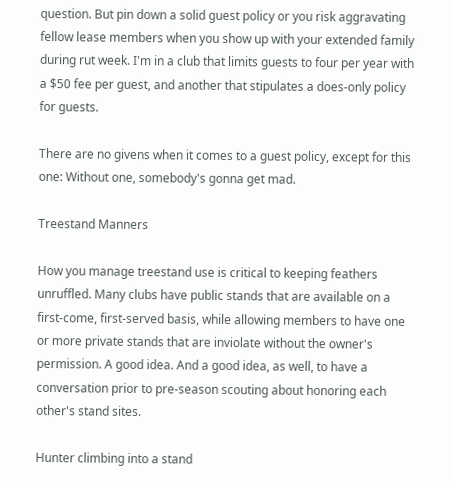question. But pin down a solid guest policy or you risk aggravating fellow lease members when you show up with your extended family during rut week. I'm in a club that limits guests to four per year with a $50 fee per guest, and another that stipulates a does-only policy for guests.

There are no givens when it comes to a guest policy, except for this one: Without one, somebody's gonna get mad.

Treestand Manners

How you manage treestand use is critical to keeping feathers unruffled. Many clubs have public stands that are available on a first-come, first-served basis, while allowing members to have one or more private stands that are inviolate without the owner's permission. A good idea. And a good idea, as well, to have a conversation prior to pre-season scouting about honoring each other's stand sites.

Hunter climbing into a stand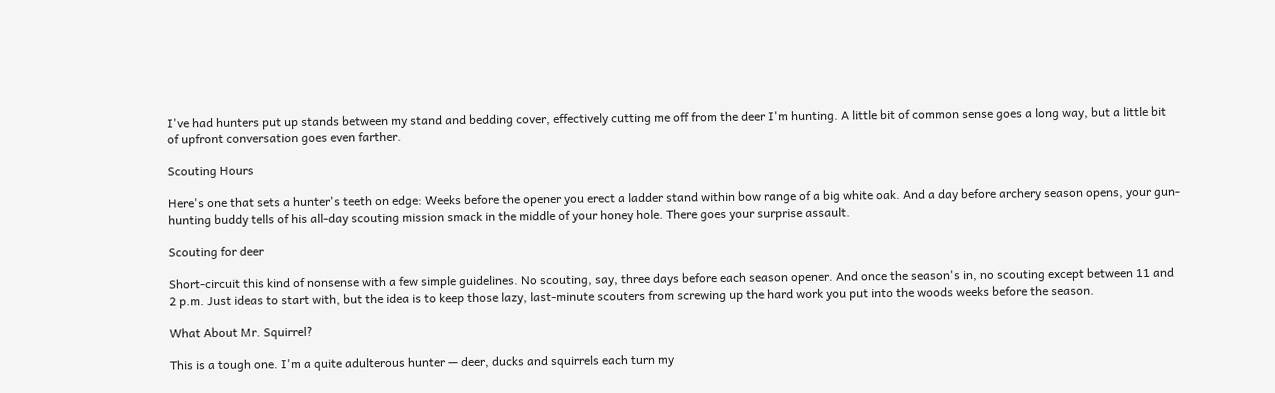I've had hunters put up stands between my stand and bedding cover, effectively cutting me off from the deer I'm hunting. A little bit of common sense goes a long way, but a little bit of upfront conversation goes even farther.

Scouting Hours

Here's one that sets a hunter's teeth on edge: Weeks before the opener you erect a ladder stand within bow range of a big white oak. And a day before archery season opens, your gun-hunting buddy tells of his all-day scouting mission smack in the middle of your honey hole. There goes your surprise assault.

Scouting for deer

Short-circuit this kind of nonsense with a few simple guidelines. No scouting, say, three days before each season opener. And once the season's in, no scouting except between 11 and 2 p.m. Just ideas to start with, but the idea is to keep those lazy, last-minute scouters from screwing up the hard work you put into the woods weeks before the season.

What About Mr. Squirrel?

This is a tough one. I'm a quite adulterous hunter — deer, ducks and squirrels each turn my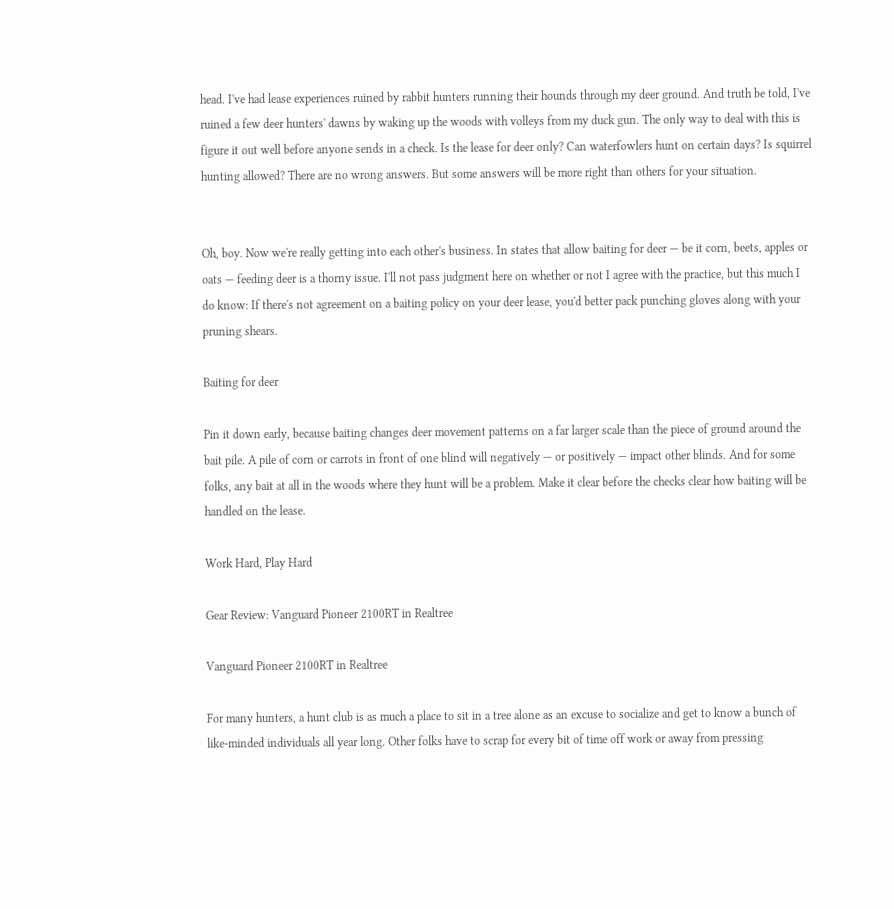head. I've had lease experiences ruined by rabbit hunters running their hounds through my deer ground. And truth be told, I've ruined a few deer hunters' dawns by waking up the woods with volleys from my duck gun. The only way to deal with this is figure it out well before anyone sends in a check. Is the lease for deer only? Can waterfowlers hunt on certain days? Is squirrel hunting allowed? There are no wrong answers. But some answers will be more right than others for your situation.


Oh, boy. Now we're really getting into each other's business. In states that allow baiting for deer — be it corn, beets, apples or oats — feeding deer is a thorny issue. I'll not pass judgment here on whether or not I agree with the practice, but this much I do know: If there's not agreement on a baiting policy on your deer lease, you'd better pack punching gloves along with your pruning shears.

Baiting for deer

Pin it down early, because baiting changes deer movement patterns on a far larger scale than the piece of ground around the bait pile. A pile of corn or carrots in front of one blind will negatively — or positively — impact other blinds. And for some folks, any bait at all in the woods where they hunt will be a problem. Make it clear before the checks clear how baiting will be handled on the lease.

Work Hard, Play Hard

Gear Review: Vanguard Pioneer 2100RT in Realtree

Vanguard Pioneer 2100RT in Realtree

For many hunters, a hunt club is as much a place to sit in a tree alone as an excuse to socialize and get to know a bunch of like-minded individuals all year long. Other folks have to scrap for every bit of time off work or away from pressing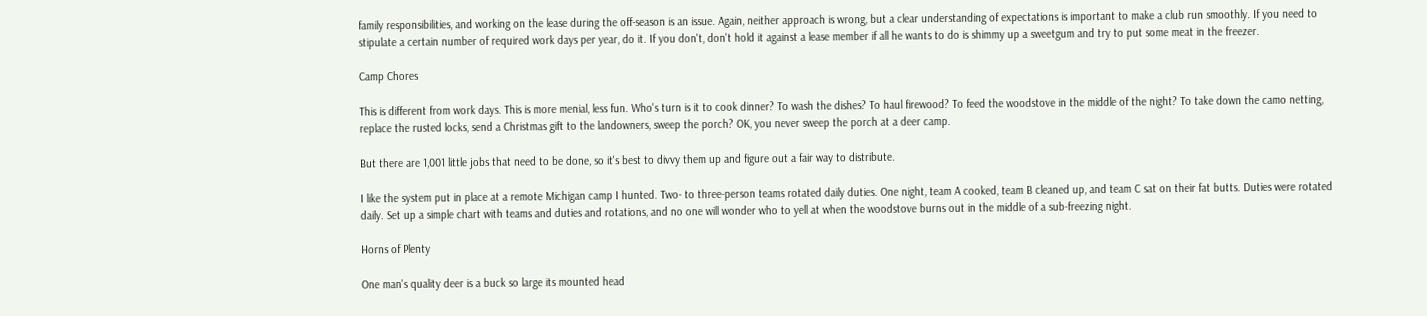family responsibilities, and working on the lease during the off-season is an issue. Again, neither approach is wrong, but a clear understanding of expectations is important to make a club run smoothly. If you need to stipulate a certain number of required work days per year, do it. If you don't, don't hold it against a lease member if all he wants to do is shimmy up a sweetgum and try to put some meat in the freezer.

Camp Chores

This is different from work days. This is more menial, less fun. Who's turn is it to cook dinner? To wash the dishes? To haul firewood? To feed the woodstove in the middle of the night? To take down the camo netting, replace the rusted locks, send a Christmas gift to the landowners, sweep the porch? OK, you never sweep the porch at a deer camp.

But there are 1,001 little jobs that need to be done, so it's best to divvy them up and figure out a fair way to distribute.

I like the system put in place at a remote Michigan camp I hunted. Two- to three-person teams rotated daily duties. One night, team A cooked, team B cleaned up, and team C sat on their fat butts. Duties were rotated daily. Set up a simple chart with teams and duties and rotations, and no one will wonder who to yell at when the woodstove burns out in the middle of a sub-freezing night.

Horns of Plenty

One man's quality deer is a buck so large its mounted head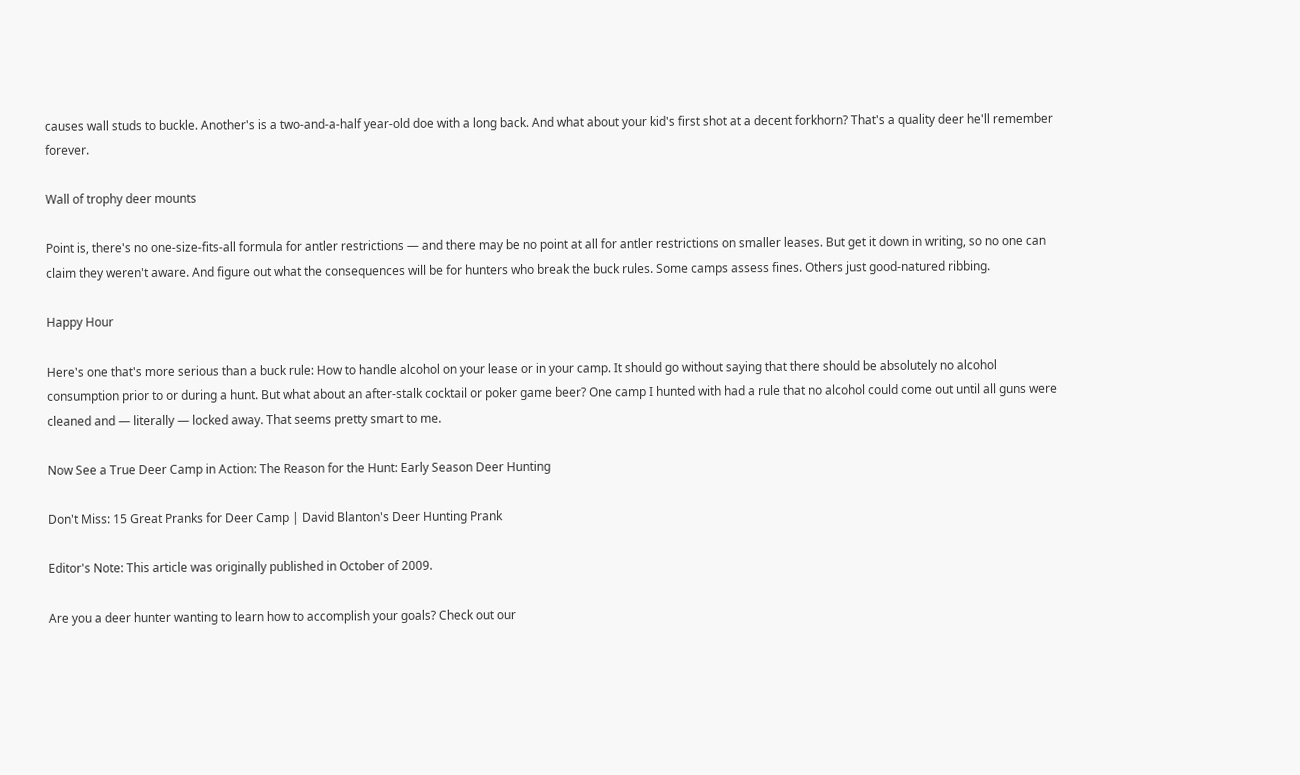causes wall studs to buckle. Another's is a two-and-a-half year-old doe with a long back. And what about your kid's first shot at a decent forkhorn? That's a quality deer he'll remember forever.

Wall of trophy deer mounts

Point is, there's no one-size-fits-all formula for antler restrictions — and there may be no point at all for antler restrictions on smaller leases. But get it down in writing, so no one can claim they weren't aware. And figure out what the consequences will be for hunters who break the buck rules. Some camps assess fines. Others just good-natured ribbing.

Happy Hour

Here's one that's more serious than a buck rule: How to handle alcohol on your lease or in your camp. It should go without saying that there should be absolutely no alcohol consumption prior to or during a hunt. But what about an after-stalk cocktail or poker game beer? One camp I hunted with had a rule that no alcohol could come out until all guns were cleaned and — literally — locked away. That seems pretty smart to me.

Now See a True Deer Camp in Action: The Reason for the Hunt: Early Season Deer Hunting

Don't Miss: 15 Great Pranks for Deer Camp | David Blanton's Deer Hunting Prank

Editor's Note: This article was originally published in October of 2009.

Are you a deer hunter wanting to learn how to accomplish your goals? Check out our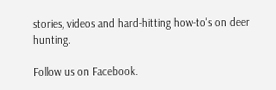stories, videos and hard-hitting how-to's on deer hunting.

Follow us on Facebook.